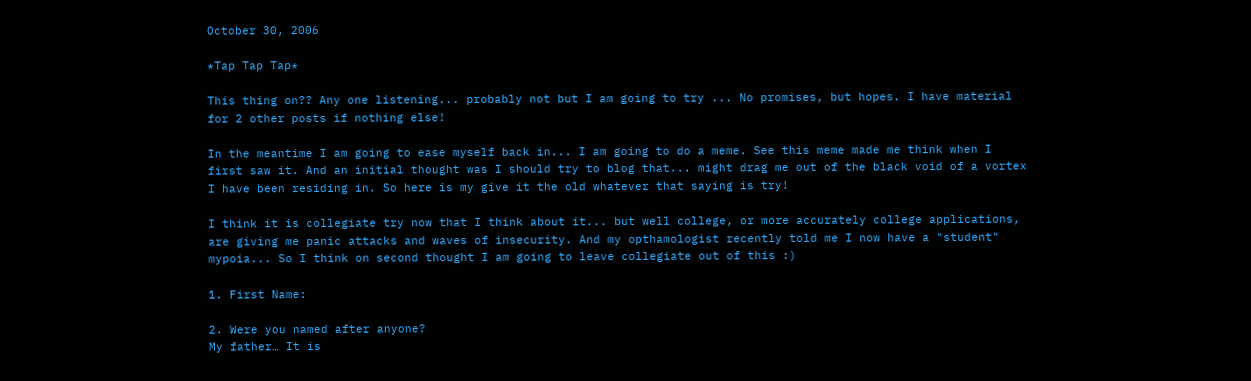October 30, 2006

*Tap Tap Tap*

This thing on?? Any one listening... probably not but I am going to try ... No promises, but hopes. I have material for 2 other posts if nothing else!

In the meantime I am going to ease myself back in... I am going to do a meme. See this meme made me think when I first saw it. And an initial thought was I should try to blog that... might drag me out of the black void of a vortex I have been residing in. So here is my give it the old whatever that saying is try!

I think it is collegiate try now that I think about it... but well college, or more accurately college applications, are giving me panic attacks and waves of insecurity. And my opthamologist recently told me I now have a "student" mypoia... So I think on second thought I am going to leave collegiate out of this :)

1. First Name:

2. Were you named after anyone?
My father… It is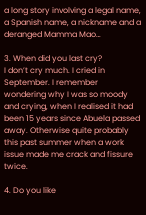a long story involving a legal name, a Spanish name, a nickname and a deranged Mamma Mao…

3. When did you last cry?
I don’t cry much. I cried in September. I remember wondering why I was so moody and crying, when I realised it had been 15 years since Abuela passed away. Otherwise quite probably this past summer when a work issue made me crack and fissure twice.

4. Do you like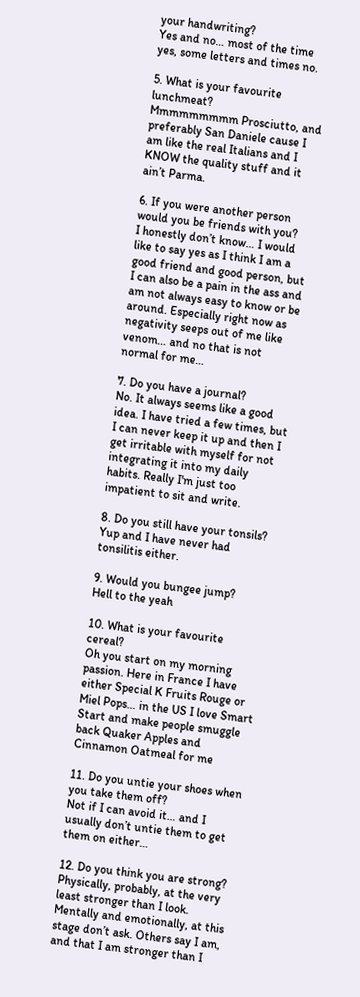your handwriting?
Yes and no… most of the time yes, some letters and times no.

5. What is your favourite lunchmeat?
Mmmmmmmmm Prosciutto, and preferably San Daniele cause I am like the real Italians and I KNOW the quality stuff and it ain’t Parma.

6. If you were another person would you be friends with you?
I honestly don’t know… I would like to say yes as I think I am a good friend and good person, but I can also be a pain in the ass and am not always easy to know or be around. Especially right now as negativity seeps out of me like venom… and no that is not normal for me…

7. Do you have a journal?
No. It always seems like a good idea. I have tried a few times, but I can never keep it up and then I get irritable with myself for not integrating it into my daily habits. Really I'm just too impatient to sit and write.

8. Do you still have your tonsils?
Yup and I have never had tonsilitis either.

9. Would you bungee jump?
Hell to the yeah

10. What is your favourite cereal?
Oh you start on my morning passion. Here in France I have either Special K Fruits Rouge or Miel Pops… in the US I love Smart Start and make people smuggle back Quaker Apples and Cinnamon Oatmeal for me

11. Do you untie your shoes when you take them off?
Not if I can avoid it… and I usually don’t untie them to get them on either…

12. Do you think you are strong?
Physically, probably, at the very least stronger than I look. Mentally and emotionally, at this stage don’t ask. Others say I am, and that I am stronger than I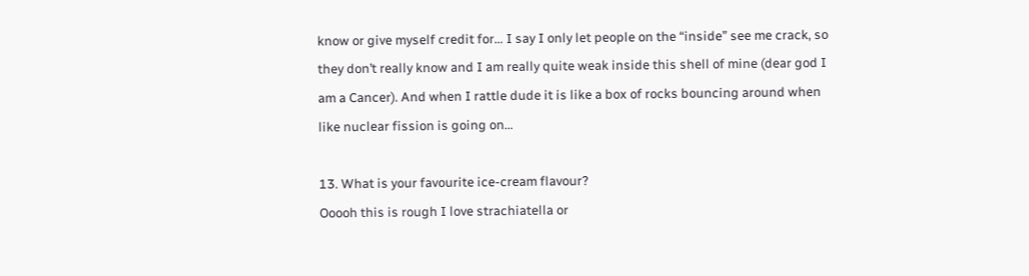know or give myself credit for… I say I only let people on the “inside” see me crack, so they don’t really know and I am really quite weak inside this shell of mine (dear god I am a Cancer). And when I rattle dude it is like a box of rocks bouncing around when like nuclear fission is going on…

13. What is your favourite ice-cream flavour?
Ooooh this is rough I love strachiatella or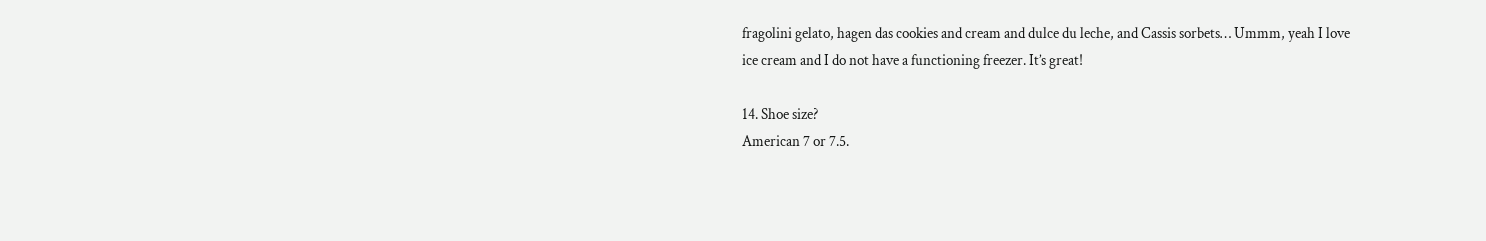fragolini gelato, hagen das cookies and cream and dulce du leche, and Cassis sorbets… Ummm, yeah I love ice cream and I do not have a functioning freezer. It’s great!

14. Shoe size?
American 7 or 7.5.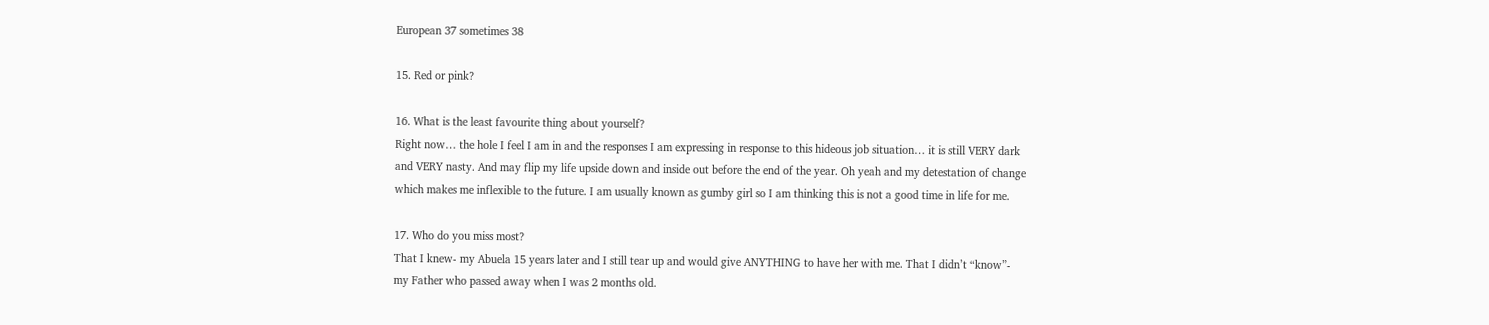European 37 sometimes 38

15. Red or pink?

16. What is the least favourite thing about yourself?
Right now… the hole I feel I am in and the responses I am expressing in response to this hideous job situation… it is still VERY dark and VERY nasty. And may flip my life upside down and inside out before the end of the year. Oh yeah and my detestation of change which makes me inflexible to the future. I am usually known as gumby girl so I am thinking this is not a good time in life for me.

17. Who do you miss most?
That I knew- my Abuela 15 years later and I still tear up and would give ANYTHING to have her with me. That I didn’t “know”- my Father who passed away when I was 2 months old.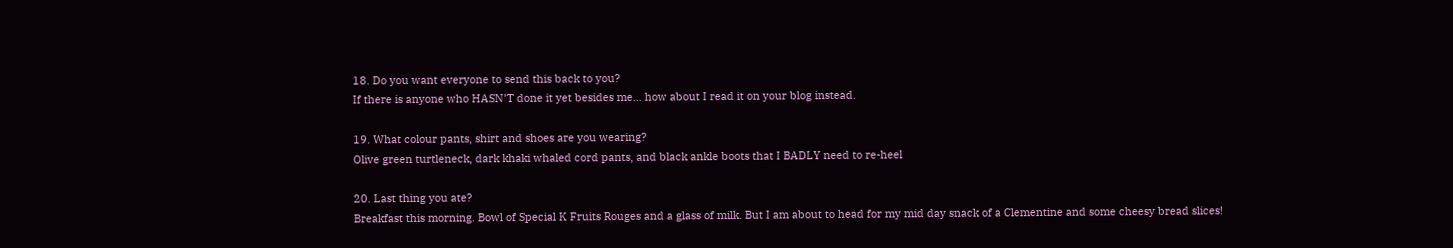18. Do you want everyone to send this back to you?
If there is anyone who HASN’T done it yet besides me… how about I read it on your blog instead.

19. What colour pants, shirt and shoes are you wearing?
Olive green turtleneck, dark khaki whaled cord pants, and black ankle boots that I BADLY need to re-heel

20. Last thing you ate?
Breakfast this morning. Bowl of Special K Fruits Rouges and a glass of milk. But I am about to head for my mid day snack of a Clementine and some cheesy bread slices!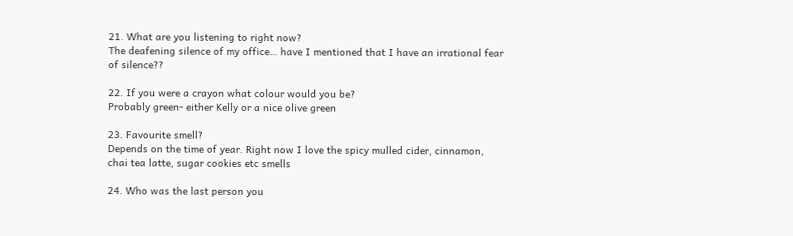21. What are you listening to right now?
The deafening silence of my office… have I mentioned that I have an irrational fear of silence??

22. If you were a crayon what colour would you be?
Probably green- either Kelly or a nice olive green

23. Favourite smell?
Depends on the time of year. Right now I love the spicy mulled cider, cinnamon, chai tea latte, sugar cookies etc smells

24. Who was the last person you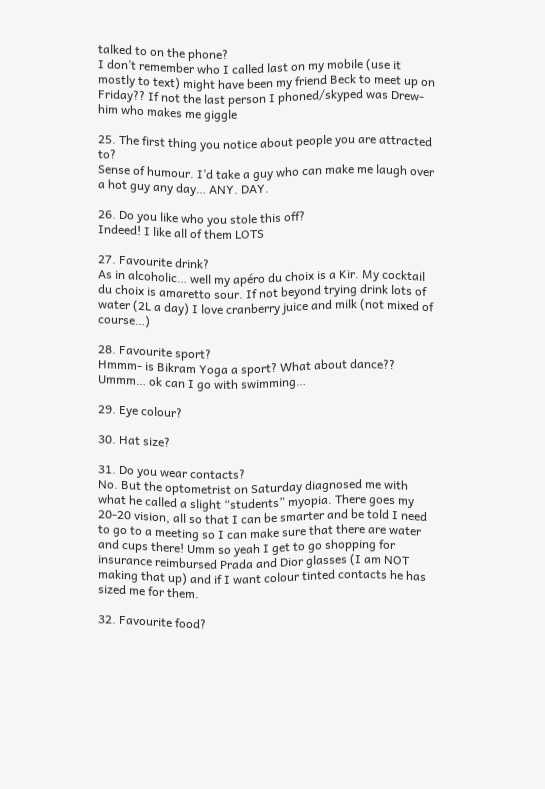talked to on the phone?
I don’t remember who I called last on my mobile (use it mostly to text) might have been my friend Beck to meet up on Friday?? If not the last person I phoned/skyped was Drew- him who makes me giggle

25. The first thing you notice about people you are attracted to?
Sense of humour. I’d take a guy who can make me laugh over a hot guy any day… ANY. DAY.

26. Do you like who you stole this off?
Indeed! I like all of them LOTS

27. Favourite drink?
As in alcoholic… well my apéro du choix is a Kir. My cocktail du choix is amaretto sour. If not beyond trying drink lots of water (2L a day) I love cranberry juice and milk (not mixed of course…)

28. Favourite sport?
Hmmm- is Bikram Yoga a sport? What about dance?? Ummm… ok can I go with swimming…

29. Eye colour?

30. Hat size?

31. Do you wear contacts?
No. But the optometrist on Saturday diagnosed me with what he called a slight “students” myopia. There goes my 20-20 vision, all so that I can be smarter and be told I need to go to a meeting so I can make sure that there are water and cups there! Umm so yeah I get to go shopping for insurance reimbursed Prada and Dior glasses (I am NOT making that up) and if I want colour tinted contacts he has sized me for them.

32. Favourite food?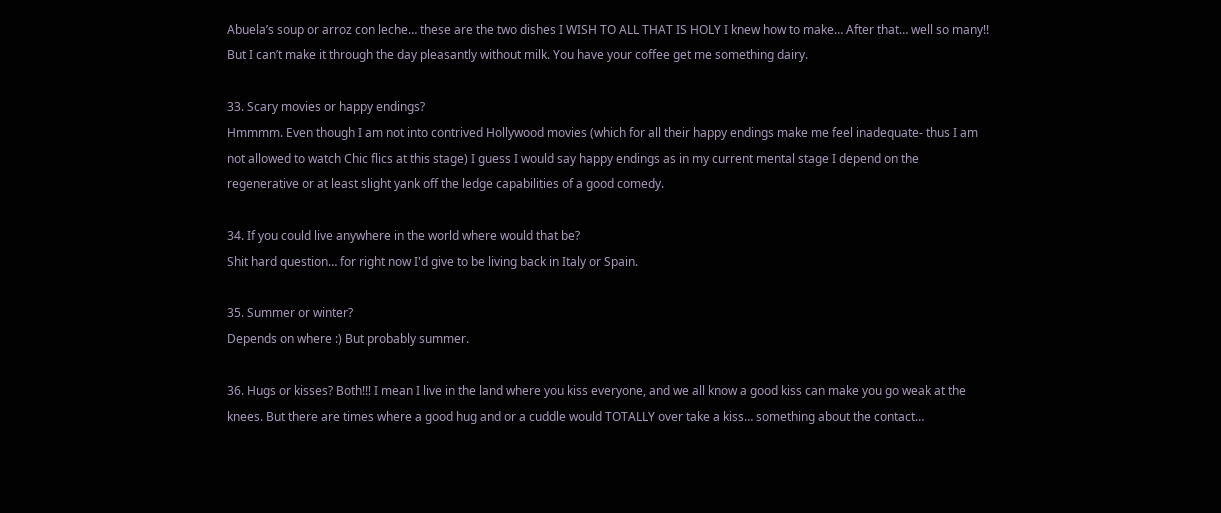Abuela’s soup or arroz con leche… these are the two dishes I WISH TO ALL THAT IS HOLY I knew how to make… After that… well so many!! But I can’t make it through the day pleasantly without milk. You have your coffee get me something dairy.

33. Scary movies or happy endings?
Hmmmm. Even though I am not into contrived Hollywood movies (which for all their happy endings make me feel inadequate- thus I am not allowed to watch Chic flics at this stage) I guess I would say happy endings as in my current mental stage I depend on the regenerative or at least slight yank off the ledge capabilities of a good comedy.

34. If you could live anywhere in the world where would that be?
Shit hard question… for right now I'd give to be living back in Italy or Spain.

35. Summer or winter?
Depends on where :) But probably summer.

36. Hugs or kisses? Both!!! I mean I live in the land where you kiss everyone, and we all know a good kiss can make you go weak at the knees. But there are times where a good hug and or a cuddle would TOTALLY over take a kiss… something about the contact…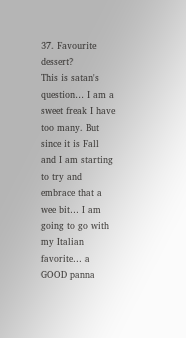37. Favourite dessert?
This is satan's question… I am a sweet freak I have too many. But since it is Fall and I am starting to try and embrace that a wee bit… I am going to go with my Italian favorite… a GOOD panna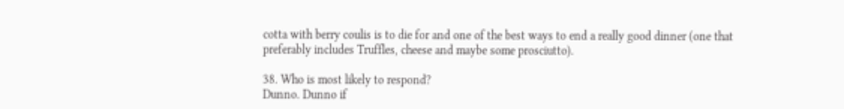cotta with berry coulis is to die for and one of the best ways to end a really good dinner (one that preferably includes Truffles, cheese and maybe some prosciutto).

38. Who is most likely to respond?
Dunno. Dunno if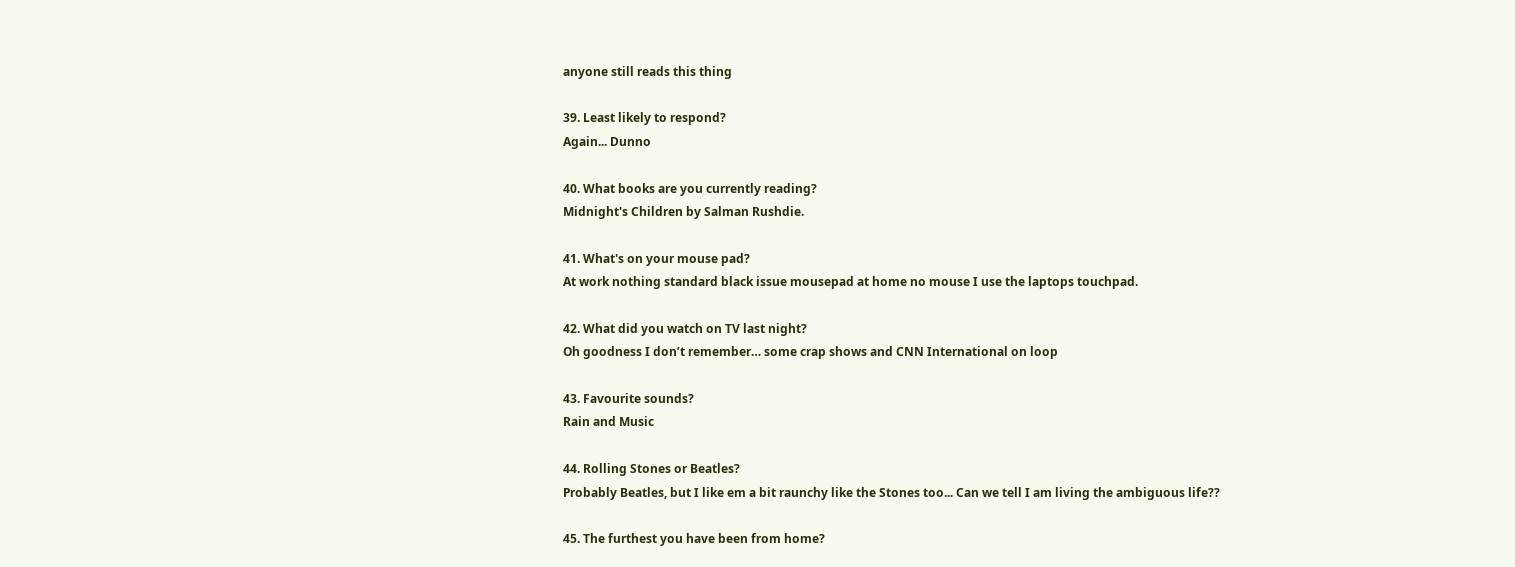anyone still reads this thing

39. Least likely to respond?
Again... Dunno

40. What books are you currently reading?
Midnight's Children by Salman Rushdie.

41. What's on your mouse pad?
At work nothing standard black issue mousepad at home no mouse I use the laptops touchpad.

42. What did you watch on TV last night?
Oh goodness I don’t remember… some crap shows and CNN International on loop

43. Favourite sounds?
Rain and Music

44. Rolling Stones or Beatles?
Probably Beatles, but I like em a bit raunchy like the Stones too... Can we tell I am living the ambiguous life??

45. The furthest you have been from home?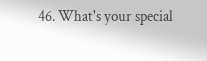46. What's your special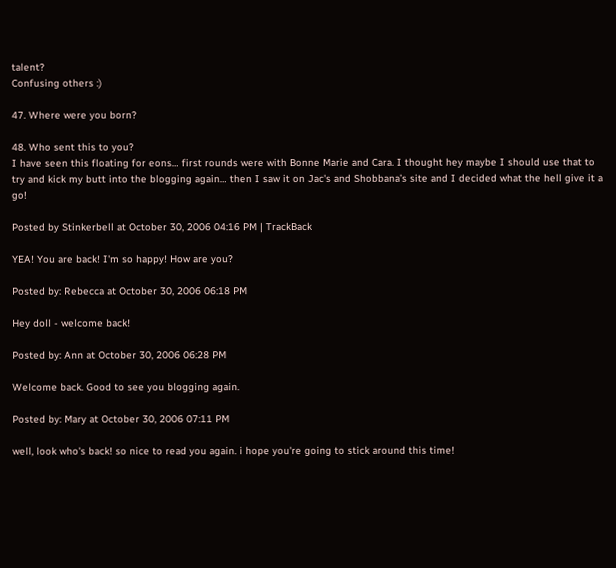talent?
Confusing others :)

47. Where were you born?

48. Who sent this to you?
I have seen this floating for eons… first rounds were with Bonne Marie and Cara. I thought hey maybe I should use that to try and kick my butt into the blogging again… then I saw it on Jac's and Shobbana’s site and I decided what the hell give it a go!

Posted by Stinkerbell at October 30, 2006 04:16 PM | TrackBack

YEA! You are back! I'm so happy! How are you?

Posted by: Rebecca at October 30, 2006 06:18 PM

Hey doll - welcome back!

Posted by: Ann at October 30, 2006 06:28 PM

Welcome back. Good to see you blogging again.

Posted by: Mary at October 30, 2006 07:11 PM

well, look who's back! so nice to read you again. i hope you're going to stick around this time!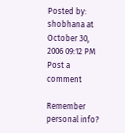Posted by: shobhana at October 30, 2006 09:12 PM
Post a comment

Remember personal info?